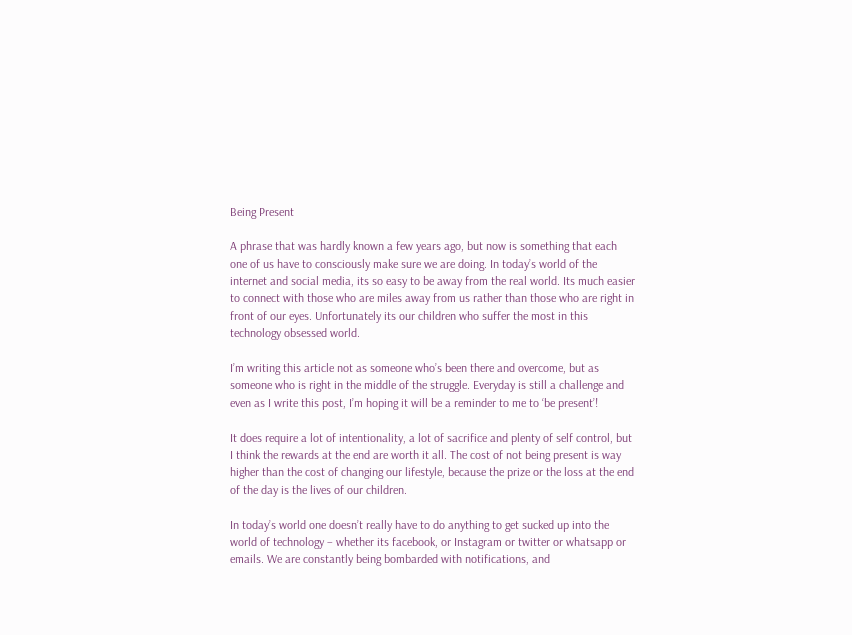Being Present

A phrase that was hardly known a few years ago, but now is something that each one of us have to consciously make sure we are doing. In today’s world of the internet and social media, its so easy to be away from the real world. Its much easier to connect with those who are miles away from us rather than those who are right in front of our eyes. Unfortunately its our children who suffer the most in this technology obsessed world.

I’m writing this article not as someone who’s been there and overcome, but as someone who is right in the middle of the struggle. Everyday is still a challenge and even as I write this post, I’m hoping it will be a reminder to me to ‘be present’!

It does require a lot of intentionality, a lot of sacrifice and plenty of self control, but I think the rewards at the end are worth it all. The cost of not being present is way higher than the cost of changing our lifestyle, because the prize or the loss at the end of the day is the lives of our children.

In today’s world one doesn’t really have to do anything to get sucked up into the world of technology – whether its facebook, or Instagram or twitter or whatsapp or emails. We are constantly being bombarded with notifications, and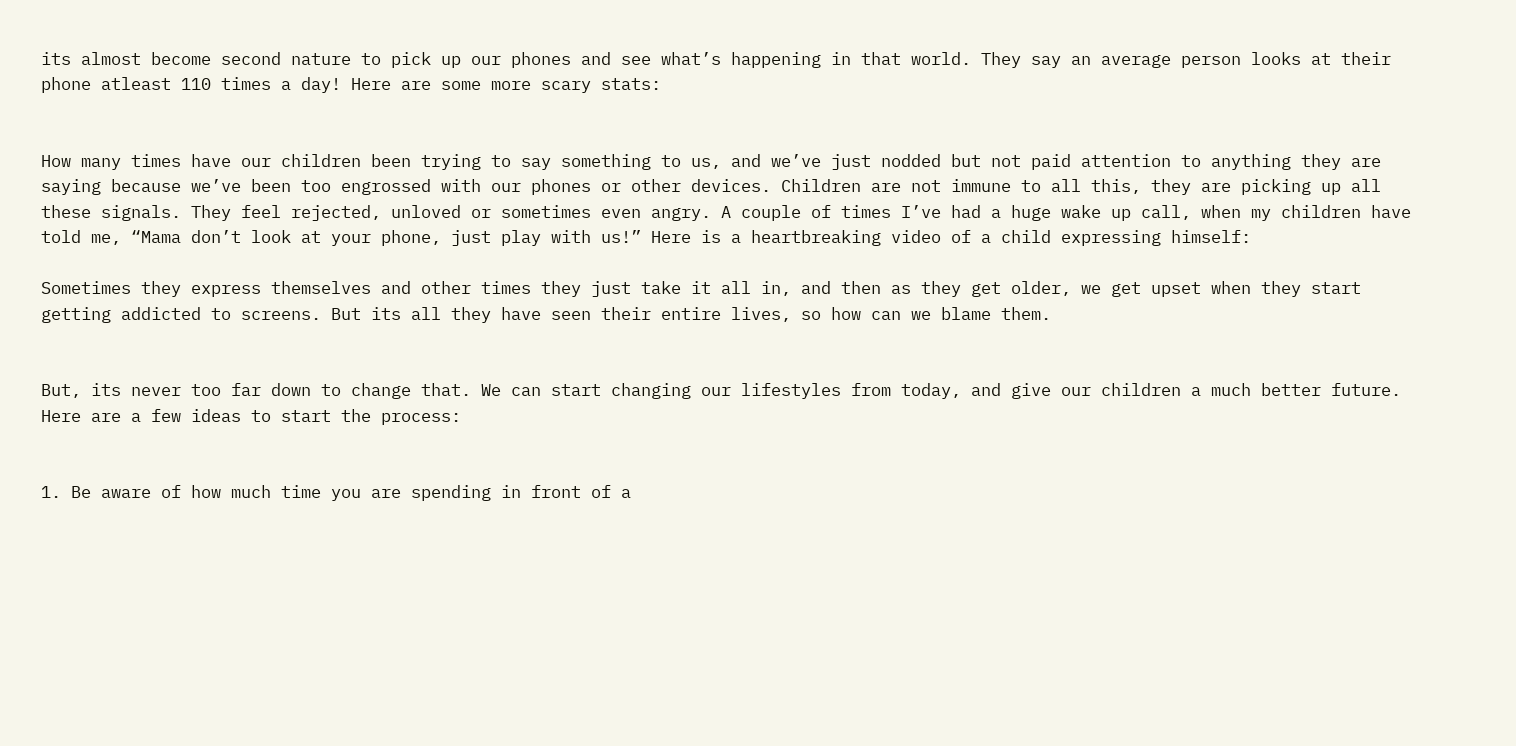its almost become second nature to pick up our phones and see what’s happening in that world. They say an average person looks at their phone atleast 110 times a day! Here are some more scary stats:


How many times have our children been trying to say something to us, and we’ve just nodded but not paid attention to anything they are saying because we’ve been too engrossed with our phones or other devices. Children are not immune to all this, they are picking up all these signals. They feel rejected, unloved or sometimes even angry. A couple of times I’ve had a huge wake up call, when my children have told me, “Mama don’t look at your phone, just play with us!” Here is a heartbreaking video of a child expressing himself:

Sometimes they express themselves and other times they just take it all in, and then as they get older, we get upset when they start getting addicted to screens. But its all they have seen their entire lives, so how can we blame them.


But, its never too far down to change that. We can start changing our lifestyles from today, and give our children a much better future. Here are a few ideas to start the process:


1. Be aware of how much time you are spending in front of a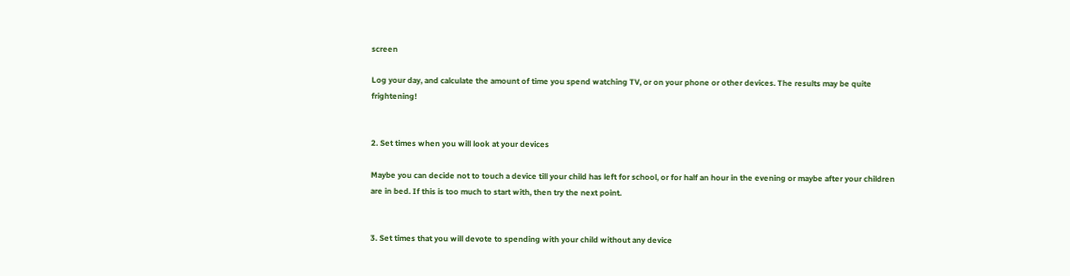screen

Log your day, and calculate the amount of time you spend watching TV, or on your phone or other devices. The results may be quite frightening!


2. Set times when you will look at your devices

Maybe you can decide not to touch a device till your child has left for school, or for half an hour in the evening or maybe after your children are in bed. If this is too much to start with, then try the next point.


3. Set times that you will devote to spending with your child without any device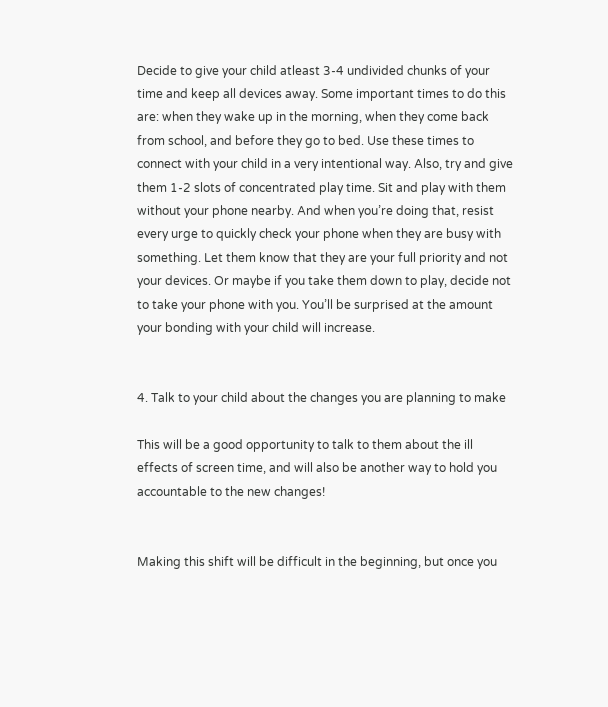Decide to give your child atleast 3-4 undivided chunks of your time and keep all devices away. Some important times to do this are: when they wake up in the morning, when they come back from school, and before they go to bed. Use these times to connect with your child in a very intentional way. Also, try and give them 1-2 slots of concentrated play time. Sit and play with them without your phone nearby. And when you’re doing that, resist every urge to quickly check your phone when they are busy with something. Let them know that they are your full priority and not your devices. Or maybe if you take them down to play, decide not to take your phone with you. You’ll be surprised at the amount your bonding with your child will increase.


4. Talk to your child about the changes you are planning to make

This will be a good opportunity to talk to them about the ill effects of screen time, and will also be another way to hold you accountable to the new changes!


Making this shift will be difficult in the beginning, but once you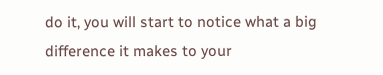do it, you will start to notice what a big difference it makes to your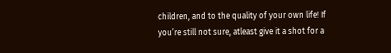children, and to the quality of your own life! If you’re still not sure, atleast give it a shot for a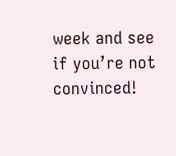week and see if you’re not convinced!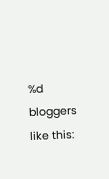%d bloggers like this: